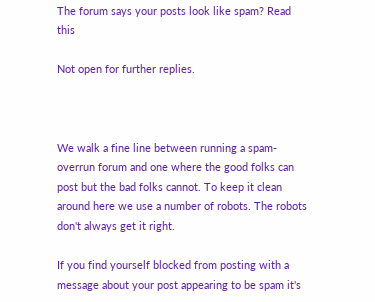The forum says your posts look like spam? Read this

Not open for further replies.



We walk a fine line between running a spam-overrun forum and one where the good folks can post but the bad folks cannot. To keep it clean around here we use a number of robots. The robots don't always get it right.

If you find yourself blocked from posting with a message about your post appearing to be spam it's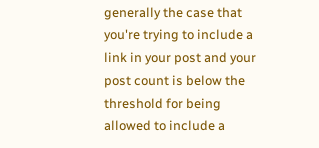generally the case that you're trying to include a link in your post and your post count is below the threshold for being allowed to include a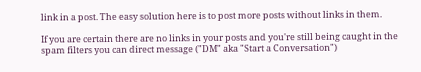link in a post. The easy solution here is to post more posts without links in them.

If you are certain there are no links in your posts and you're still being caught in the spam filters you can direct message ("DM" aka "Start a Conversation")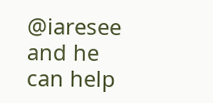@iaresee and he can help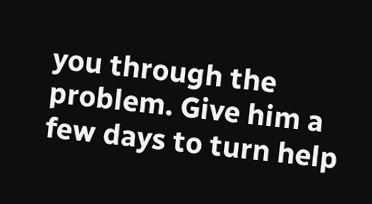you through the problem. Give him a few days to turn help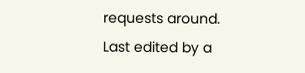requests around.
Last edited by a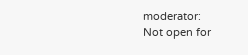moderator:
Not open for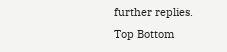further replies.
Top Bottom